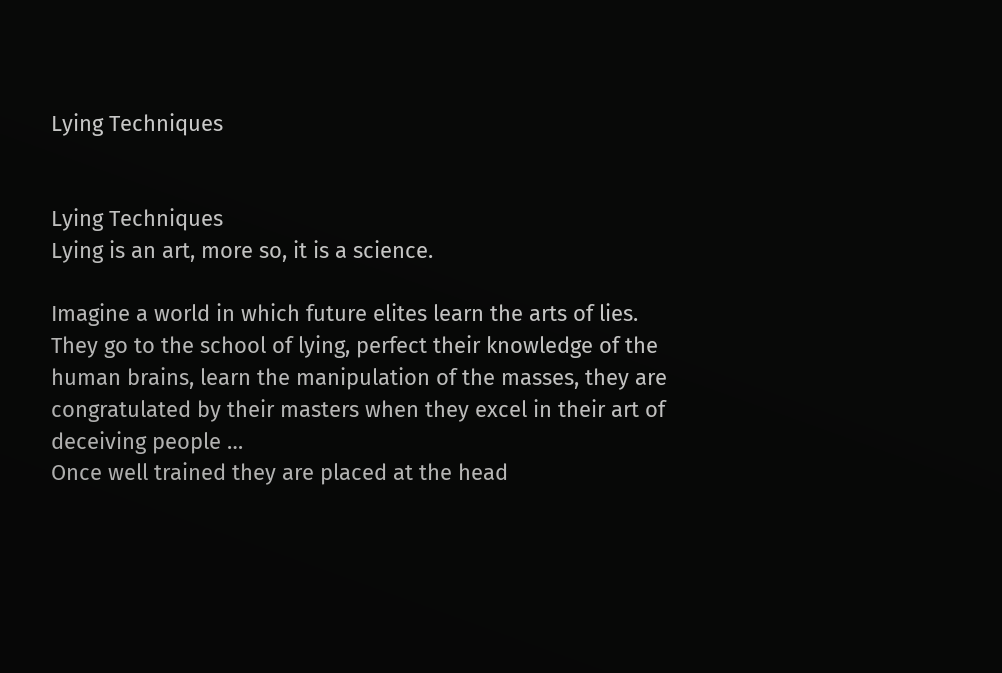Lying Techniques


Lying Techniques
Lying is an art, more so, it is a science.

Imagine a world in which future elites learn the arts of lies.
They go to the school of lying, perfect their knowledge of the human brains, learn the manipulation of the masses, they are congratulated by their masters when they excel in their art of deceiving people …
Once well trained they are placed at the head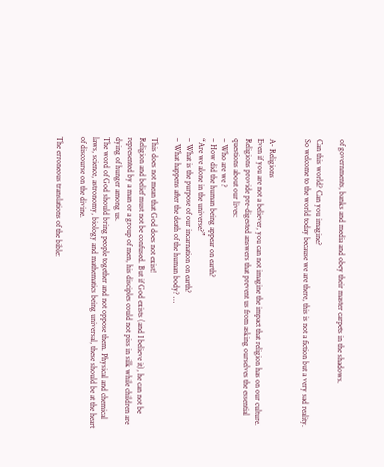of governments, banks and media and obey their master carpets in the shadows.

Can this world? Can you imagine?
So welcome to the world today because we are there, this is not a fiction but a very sad reality.


A- Religions
Even if you are not a believer, you can not imagine the impact that religion has on our culture.
Religions provide pre-digested answers that prevent us from asking ourselves the essential questions about our lives:
– Who are we ?
– How did the human being appear on earth?
“Are we alone in the universe?”
– What is the purpose of our incarnation on earth?
– What happens after the death of the human body? …

This does not mean that God does not exist!
Religion and belief must not be confused. But if God exists (and I believe it), he can not be represented by a man or a group of men, his disciples could not piss in silk while children are dying of hunger among us.
The word of God should bring people together and not oppose them. Physical and chemical laws, science, astronomy, biology and mathematics being universal, these should be at the heart of discourse on the divine.

The erroneous translations of the bible: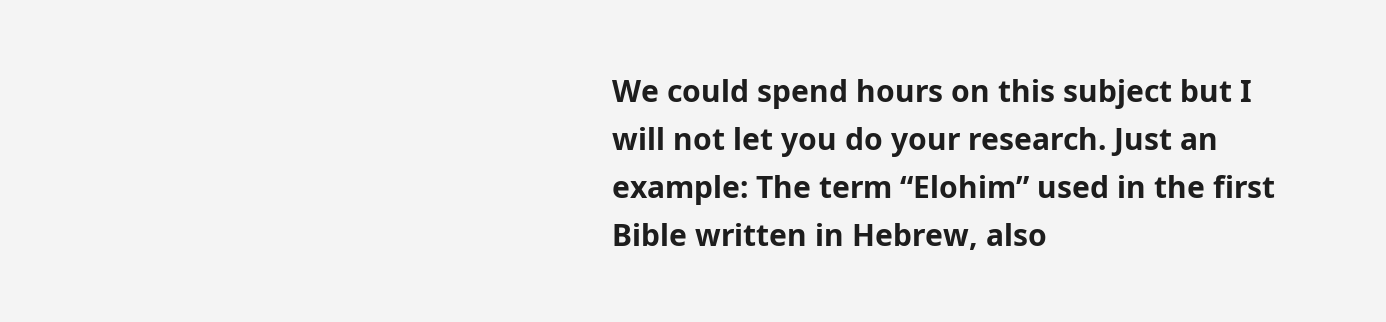We could spend hours on this subject but I will not let you do your research. Just an example: The term “Elohim” used in the first Bible written in Hebrew, also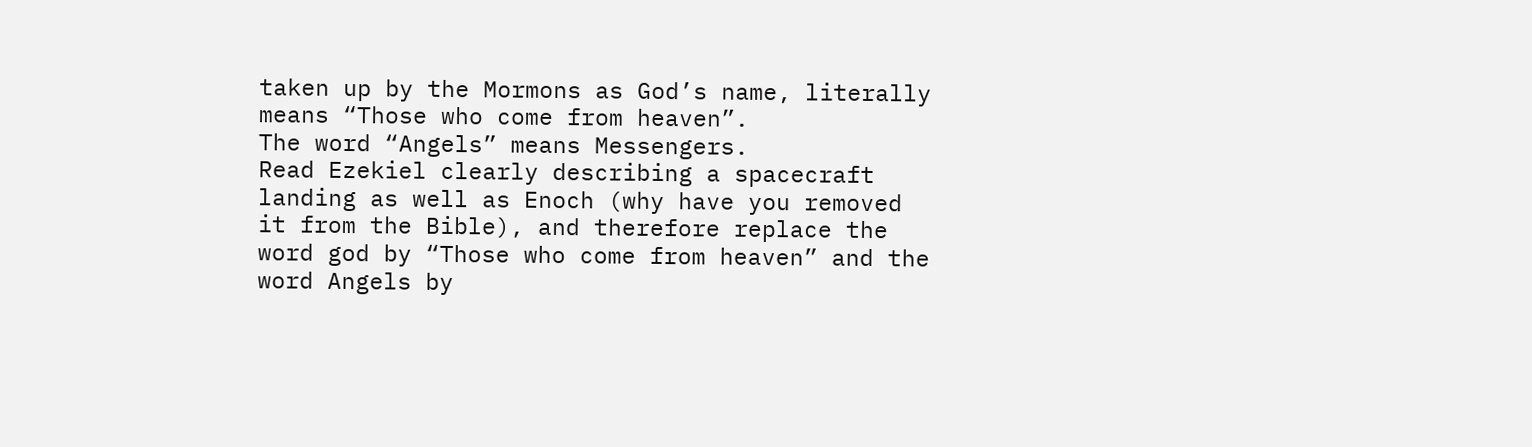taken up by the Mormons as God’s name, literally means “Those who come from heaven”.
The word “Angels” means Messengers.
Read Ezekiel clearly describing a spacecraft landing as well as Enoch (why have you removed it from the Bible), and therefore replace the word god by “Those who come from heaven” and the word Angels by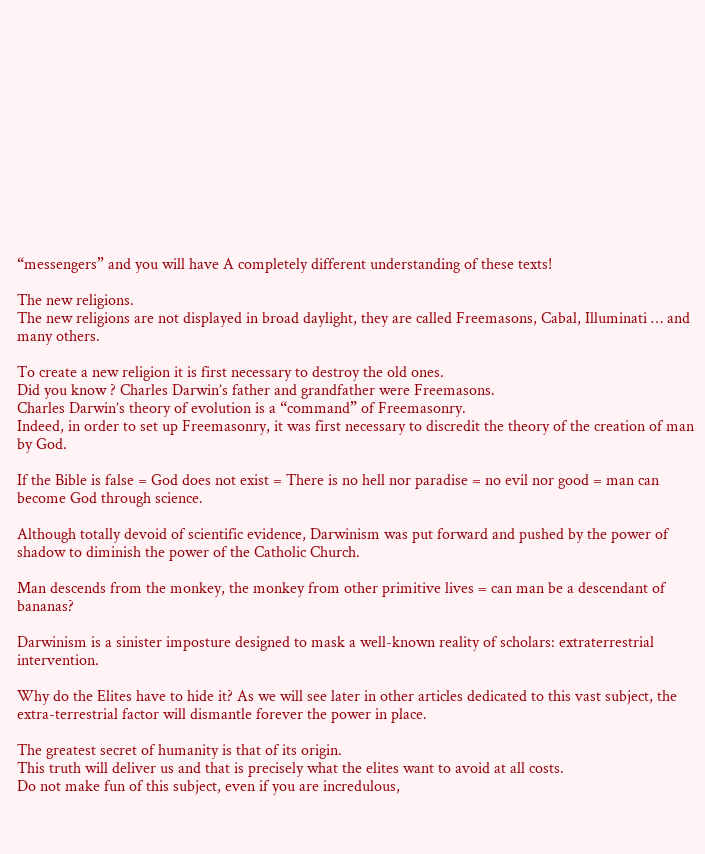“messengers” and you will have A completely different understanding of these texts!

The new religions.
The new religions are not displayed in broad daylight, they are called Freemasons, Cabal, Illuminati … and many others.

To create a new religion it is first necessary to destroy the old ones.
Did you know ? Charles Darwin’s father and grandfather were Freemasons.
Charles Darwin’s theory of evolution is a “command” of Freemasonry.
Indeed, in order to set up Freemasonry, it was first necessary to discredit the theory of the creation of man by God.

If the Bible is false = God does not exist = There is no hell nor paradise = no evil nor good = man can become God through science.

Although totally devoid of scientific evidence, Darwinism was put forward and pushed by the power of shadow to diminish the power of the Catholic Church.

Man descends from the monkey, the monkey from other primitive lives = can man be a descendant of bananas?

Darwinism is a sinister imposture designed to mask a well-known reality of scholars: extraterrestrial intervention.

Why do the Elites have to hide it? As we will see later in other articles dedicated to this vast subject, the extra-terrestrial factor will dismantle forever the power in place.

The greatest secret of humanity is that of its origin.
This truth will deliver us and that is precisely what the elites want to avoid at all costs.
Do not make fun of this subject, even if you are incredulous,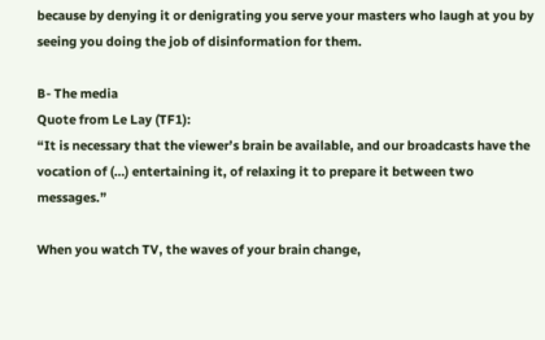because by denying it or denigrating you serve your masters who laugh at you by seeing you doing the job of disinformation for them.

B- The media
Quote from Le Lay (TF1):
“It is necessary that the viewer’s brain be available, and our broadcasts have the vocation of (…) entertaining it, of relaxing it to prepare it between two messages.”

When you watch TV, the waves of your brain change,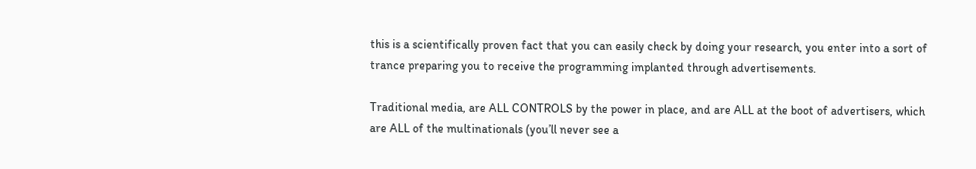this is a scientifically proven fact that you can easily check by doing your research, you enter into a sort of trance preparing you to receive the programming implanted through advertisements.

Traditional media, are ALL CONTROLS by the power in place, and are ALL at the boot of advertisers, which are ALL of the multinationals (you’ll never see a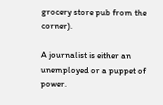grocery store pub from the corner).

A journalist is either an unemployed or a puppet of power.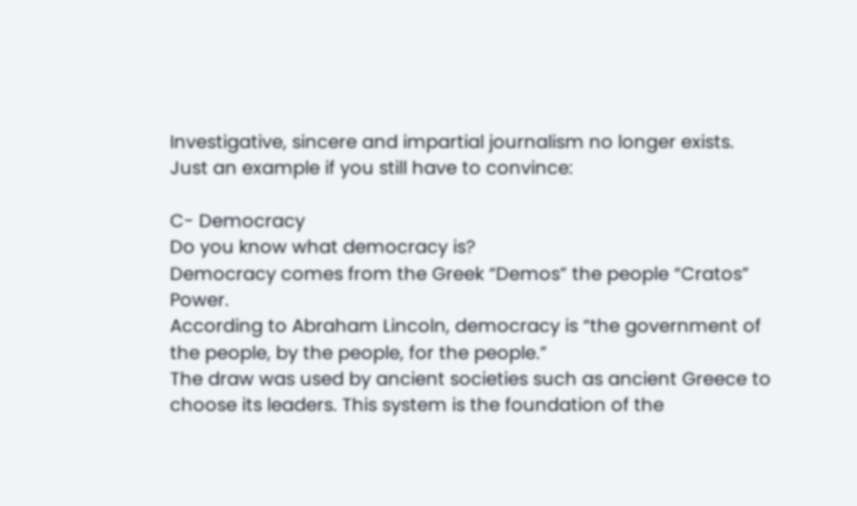Investigative, sincere and impartial journalism no longer exists.
Just an example if you still have to convince:

C- Democracy
Do you know what democracy is?
Democracy comes from the Greek “Demos” the people “Cratos” Power.
According to Abraham Lincoln, democracy is “the government of the people, by the people, for the people.”
The draw was used by ancient societies such as ancient Greece to choose its leaders. This system is the foundation of the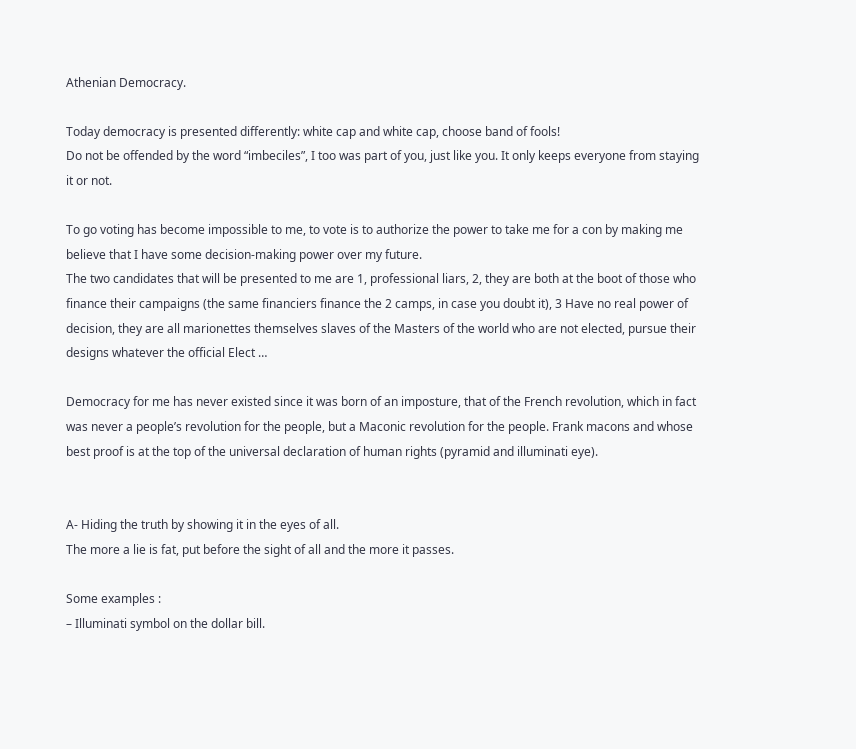Athenian Democracy.

Today democracy is presented differently: white cap and white cap, choose band of fools!
Do not be offended by the word “imbeciles”, I too was part of you, just like you. It only keeps everyone from staying it or not.

To go voting has become impossible to me, to vote is to authorize the power to take me for a con by making me believe that I have some decision-making power over my future.
The two candidates that will be presented to me are 1, professional liars, 2, they are both at the boot of those who finance their campaigns (the same financiers finance the 2 camps, in case you doubt it), 3 Have no real power of decision, they are all marionettes themselves slaves of the Masters of the world who are not elected, pursue their designs whatever the official Elect …

Democracy for me has never existed since it was born of an imposture, that of the French revolution, which in fact was never a people’s revolution for the people, but a Maconic revolution for the people. Frank macons and whose best proof is at the top of the universal declaration of human rights (pyramid and illuminati eye).


A- Hiding the truth by showing it in the eyes of all.
The more a lie is fat, put before the sight of all and the more it passes.

Some examples :
– Illuminati symbol on the dollar bill.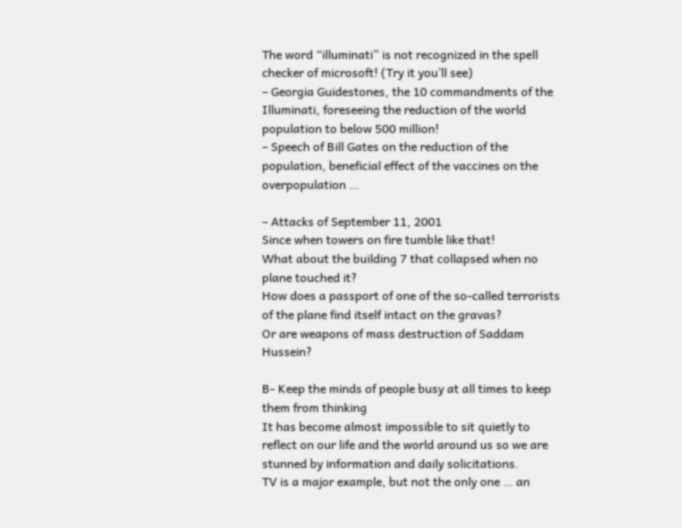The word “illuminati” is not recognized in the spell checker of microsoft! (Try it you’ll see)
– Georgia Guidestones, the 10 commandments of the Illuminati, foreseeing the reduction of the world population to below 500 million!
– Speech of Bill Gates on the reduction of the population, beneficial effect of the vaccines on the overpopulation …

– Attacks of September 11, 2001
Since when towers on fire tumble like that!
What about the building 7 that collapsed when no plane touched it?
How does a passport of one of the so-called terrorists of the plane find itself intact on the gravas?
Or are weapons of mass destruction of Saddam Hussein?

B- Keep the minds of people busy at all times to keep them from thinking
It has become almost impossible to sit quietly to reflect on our life and the world around us so we are stunned by information and daily solicitations.
TV is a major example, but not the only one … an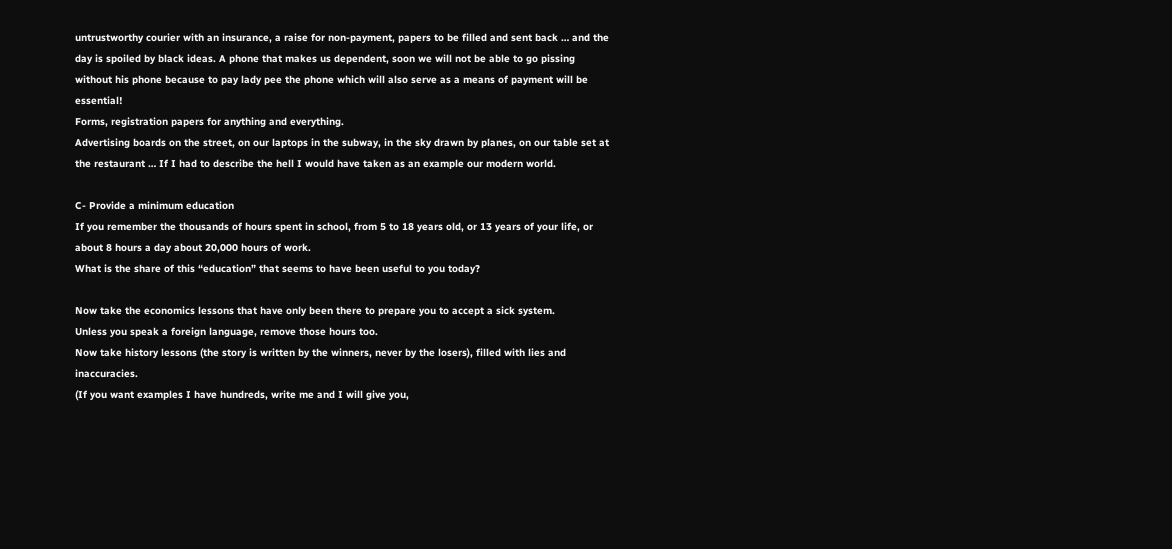untrustworthy courier with an insurance, a raise for non-payment, papers to be filled and sent back … and the day is spoiled by black ideas. A phone that makes us dependent, soon we will not be able to go pissing without his phone because to pay lady pee the phone which will also serve as a means of payment will be essential!
Forms, registration papers for anything and everything.
Advertising boards on the street, on our laptops in the subway, in the sky drawn by planes, on our table set at the restaurant … If I had to describe the hell I would have taken as an example our modern world.

C- Provide a minimum education
If you remember the thousands of hours spent in school, from 5 to 18 years old, or 13 years of your life, or about 8 hours a day about 20,000 hours of work.
What is the share of this “education” that seems to have been useful to you today?

Now take the economics lessons that have only been there to prepare you to accept a sick system.
Unless you speak a foreign language, remove those hours too.
Now take history lessons (the story is written by the winners, never by the losers), filled with lies and inaccuracies.
(If you want examples I have hundreds, write me and I will give you,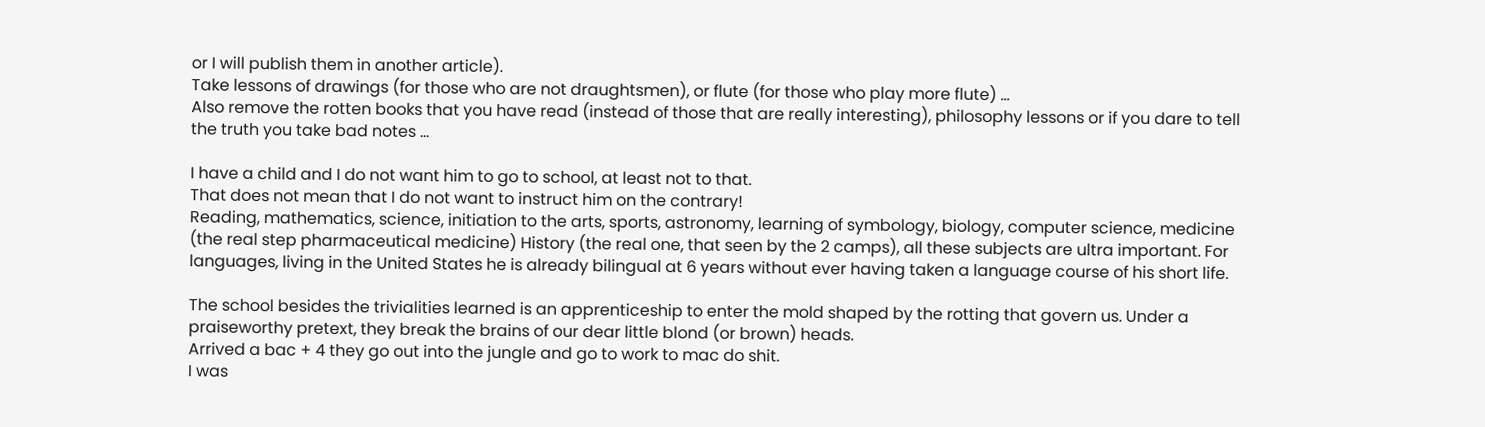or I will publish them in another article).
Take lessons of drawings (for those who are not draughtsmen), or flute (for those who play more flute) …
Also remove the rotten books that you have read (instead of those that are really interesting), philosophy lessons or if you dare to tell the truth you take bad notes …

I have a child and I do not want him to go to school, at least not to that.
That does not mean that I do not want to instruct him on the contrary!
Reading, mathematics, science, initiation to the arts, sports, astronomy, learning of symbology, biology, computer science, medicine (the real step pharmaceutical medicine) History (the real one, that seen by the 2 camps), all these subjects are ultra important. For languages, living in the United States he is already bilingual at 6 years without ever having taken a language course of his short life.

The school besides the trivialities learned is an apprenticeship to enter the mold shaped by the rotting that govern us. Under a praiseworthy pretext, they break the brains of our dear little blond (or brown) heads.
Arrived a bac + 4 they go out into the jungle and go to work to mac do shit.
I was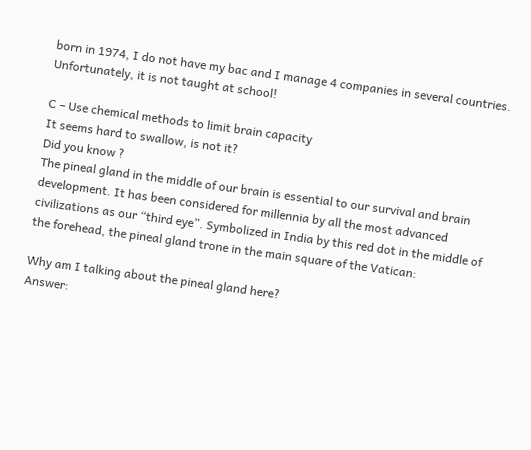born in 1974, I do not have my bac and I manage 4 companies in several countries.
Unfortunately, it is not taught at school!

C – Use chemical methods to limit brain capacity
It seems hard to swallow, is not it?
Did you know ?
The pineal gland in the middle of our brain is essential to our survival and brain development. It has been considered for millennia by all the most advanced civilizations as our “third eye”. Symbolized in India by this red dot in the middle of the forehead, the pineal gland trone in the main square of the Vatican:

Why am I talking about the pineal gland here?
Answer: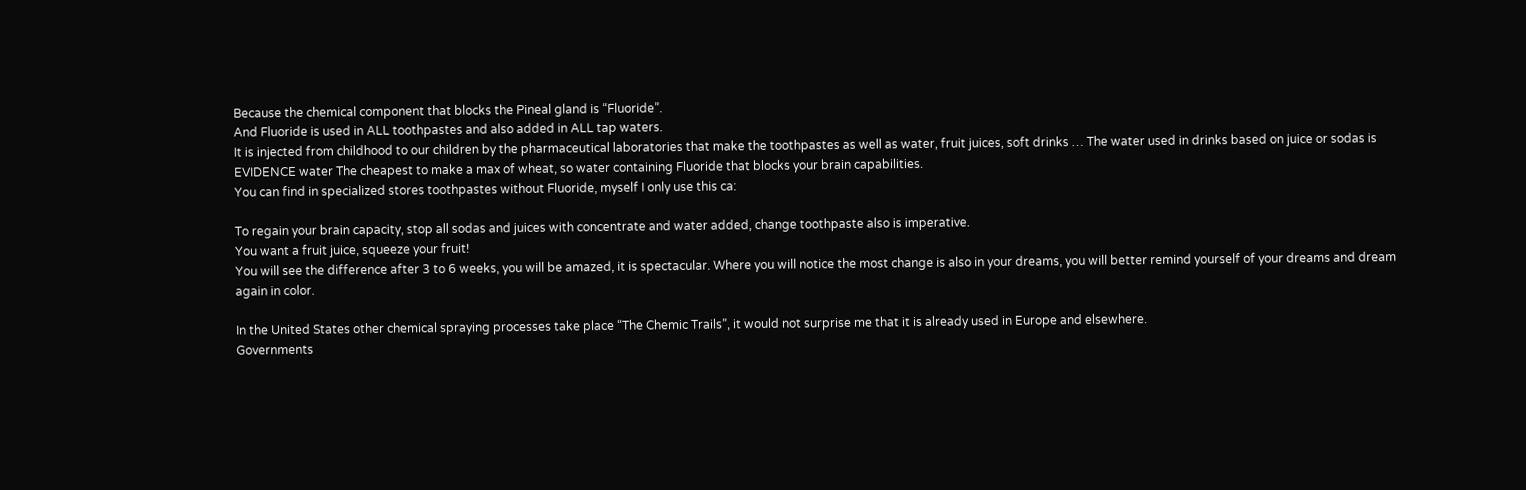Because the chemical component that blocks the Pineal gland is “Fluoride”.
And Fluoride is used in ALL toothpastes and also added in ALL tap waters.
It is injected from childhood to our children by the pharmaceutical laboratories that make the toothpastes as well as water, fruit juices, soft drinks … The water used in drinks based on juice or sodas is EVIDENCE water The cheapest to make a max of wheat, so water containing Fluoride that blocks your brain capabilities.
You can find in specialized stores toothpastes without Fluoride, myself I only use this ca:

To regain your brain capacity, stop all sodas and juices with concentrate and water added, change toothpaste also is imperative.
You want a fruit juice, squeeze your fruit!
You will see the difference after 3 to 6 weeks, you will be amazed, it is spectacular. Where you will notice the most change is also in your dreams, you will better remind yourself of your dreams and dream again in color.

In the United States other chemical spraying processes take place “The Chemic Trails”, it would not surprise me that it is already used in Europe and elsewhere.
Governments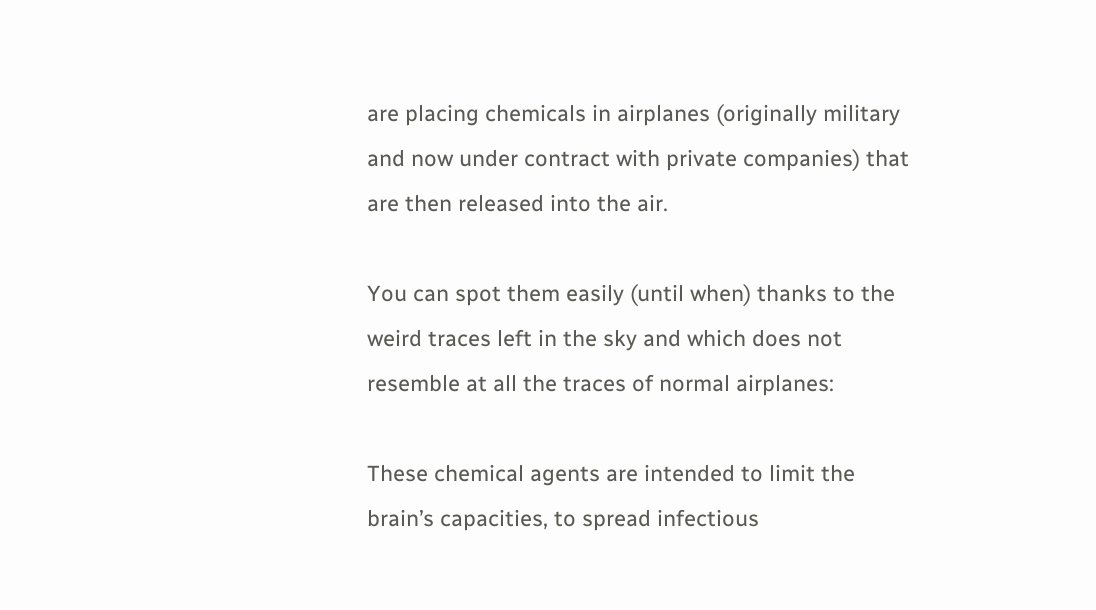are placing chemicals in airplanes (originally military and now under contract with private companies) that are then released into the air.

You can spot them easily (until when) thanks to the weird traces left in the sky and which does not resemble at all the traces of normal airplanes:

These chemical agents are intended to limit the brain’s capacities, to spread infectious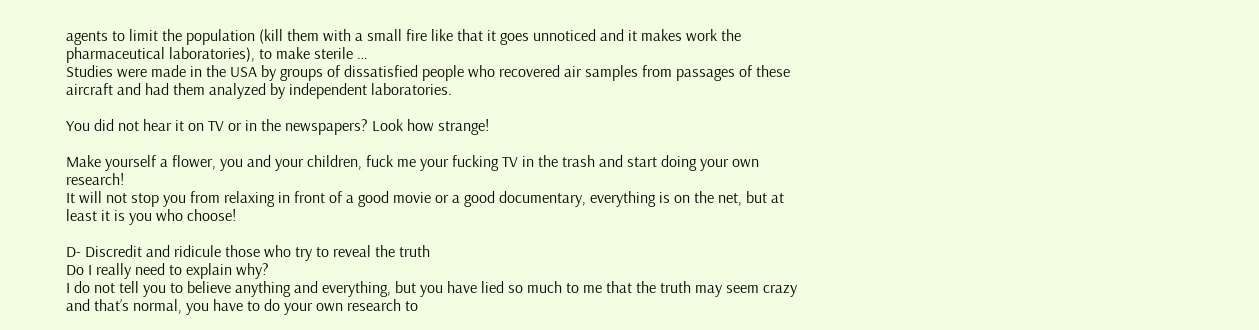agents to limit the population (kill them with a small fire like that it goes unnoticed and it makes work the pharmaceutical laboratories), to make sterile …
Studies were made in the USA by groups of dissatisfied people who recovered air samples from passages of these aircraft and had them analyzed by independent laboratories.

You did not hear it on TV or in the newspapers? Look how strange!

Make yourself a flower, you and your children, fuck me your fucking TV in the trash and start doing your own research!
It will not stop you from relaxing in front of a good movie or a good documentary, everything is on the net, but at least it is you who choose!

D- Discredit and ridicule those who try to reveal the truth
Do I really need to explain why?
I do not tell you to believe anything and everything, but you have lied so much to me that the truth may seem crazy and that’s normal, you have to do your own research to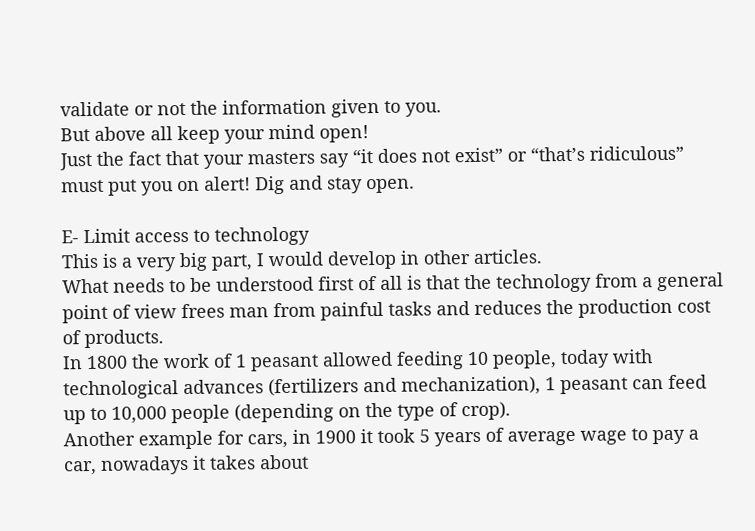validate or not the information given to you.
But above all keep your mind open!
Just the fact that your masters say “it does not exist” or “that’s ridiculous” must put you on alert! Dig and stay open.

E- Limit access to technology
This is a very big part, I would develop in other articles.
What needs to be understood first of all is that the technology from a general point of view frees man from painful tasks and reduces the production cost of products.
In 1800 the work of 1 peasant allowed feeding 10 people, today with technological advances (fertilizers and mechanization), 1 peasant can feed up to 10,000 people (depending on the type of crop).
Another example for cars, in 1900 it took 5 years of average wage to pay a car, nowadays it takes about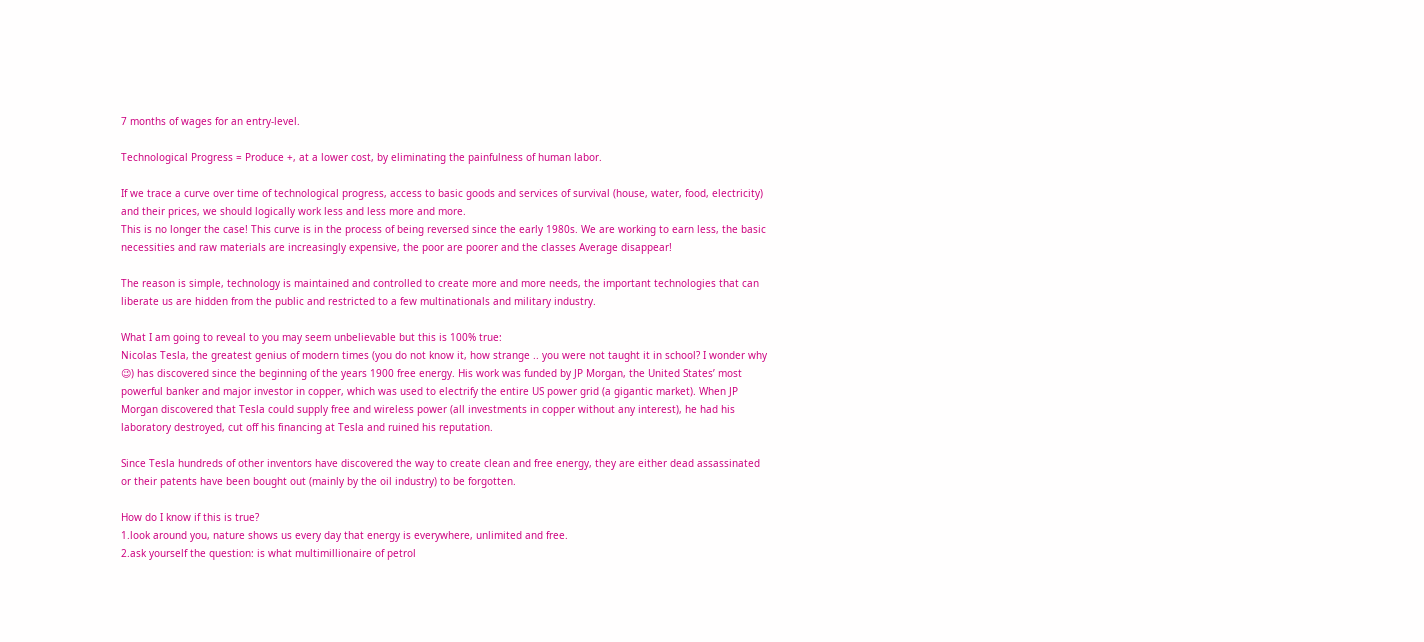7 months of wages for an entry-level.

Technological Progress = Produce +, at a lower cost, by eliminating the painfulness of human labor.

If we trace a curve over time of technological progress, access to basic goods and services of survival (house, water, food, electricity) and their prices, we should logically work less and less more and more.
This is no longer the case! This curve is in the process of being reversed since the early 1980s. We are working to earn less, the basic necessities and raw materials are increasingly expensive, the poor are poorer and the classes Average disappear!

The reason is simple, technology is maintained and controlled to create more and more needs, the important technologies that can liberate us are hidden from the public and restricted to a few multinationals and military industry.

What I am going to reveal to you may seem unbelievable but this is 100% true:
Nicolas Tesla, the greatest genius of modern times (you do not know it, how strange .. you were not taught it in school? I wonder why 😉) has discovered since the beginning of the years 1900 free energy. His work was funded by JP Morgan, the United States’ most powerful banker and major investor in copper, which was used to electrify the entire US power grid (a gigantic market). When JP Morgan discovered that Tesla could supply free and wireless power (all investments in copper without any interest), he had his laboratory destroyed, cut off his financing at Tesla and ruined his reputation.

Since Tesla hundreds of other inventors have discovered the way to create clean and free energy, they are either dead assassinated or their patents have been bought out (mainly by the oil industry) to be forgotten.

How do I know if this is true?
1.look around you, nature shows us every day that energy is everywhere, unlimited and free.
2.ask yourself the question: is what multimillionaire of petrol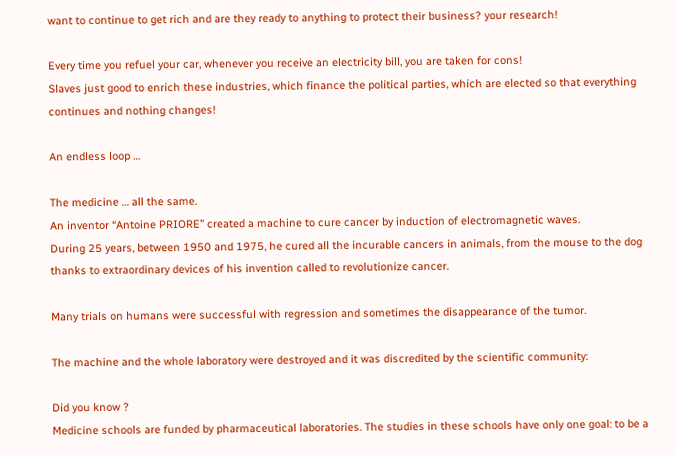want to continue to get rich and are they ready to anything to protect their business? your research!

Every time you refuel your car, whenever you receive an electricity bill, you are taken for cons!
Slaves just good to enrich these industries, which finance the political parties, which are elected so that everything continues and nothing changes!

An endless loop …

The medicine … all the same.
An inventor “Antoine PRIORE” created a machine to cure cancer by induction of electromagnetic waves.
During 25 years, between 1950 and 1975, he cured all the incurable cancers in animals, from the mouse to the dog thanks to extraordinary devices of his invention called to revolutionize cancer.

Many trials on humans were successful with regression and sometimes the disappearance of the tumor.

The machine and the whole laboratory were destroyed and it was discredited by the scientific community:

Did you know ?
Medicine schools are funded by pharmaceutical laboratories. The studies in these schools have only one goal: to be a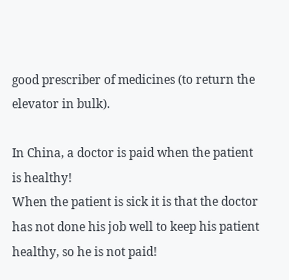good prescriber of medicines (to return the elevator in bulk).

In China, a doctor is paid when the patient is healthy!
When the patient is sick it is that the doctor has not done his job well to keep his patient healthy, so he is not paid!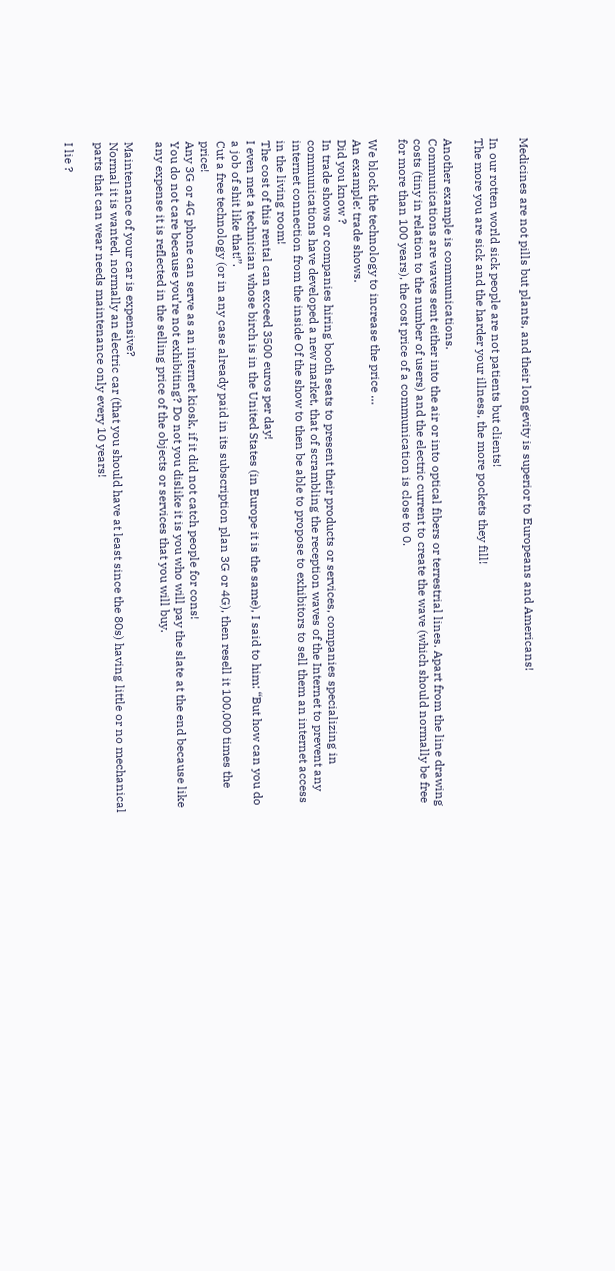Medicines are not pills but plants, and their longevity is superior to Europeans and Americans!

In our rotten world sick people are not patients but clients!
The more you are sick and the harder your illness, the more pockets they fill!

Another example is communications.
Communications are waves sent either into the air or into optical fibers or terrestrial lines. Apart from the line drawing costs (tiny in relation to the number of users) and the electric current to create the wave (which should normally be free for more than 100 years), the cost price of a communication is close to 0.

We block the technology to increase the price …
An example: trade shows.
Did you know ?
In trade shows or companies hiring booth seats to present their products or services, companies specializing in communications have developed a new market, that of scrambling the reception waves of the Internet to prevent any internet connection from the inside Of the show to then be able to propose to exhibitors to sell them an internet access in the living room!
The cost of this rental can exceed 3500 euros per day!
I even met a technician whose birch is in the United States (in Europe it is the same), I said to him: “But how can you do a job of shit like that!”.
Cut a free technology (or in any case already paid in its subscription plan 3G or 4G), then resell it 100,000 times the price!
Any 3G or 4G phone can serve as an internet kiosk, if it did not catch people for cons!
You do not care because you’re not exhibiting? Do not you dislike it is you who will pay the slate at the end because like any expense it is reflected in the selling price of the objects or services that you will buy.

Maintenance of your car is expensive?
Normal it is wanted, normally an electric car (that you should have at least since the 80s) having little or no mechanical parts that can wear needs maintenance only every 10 years!

I lie ?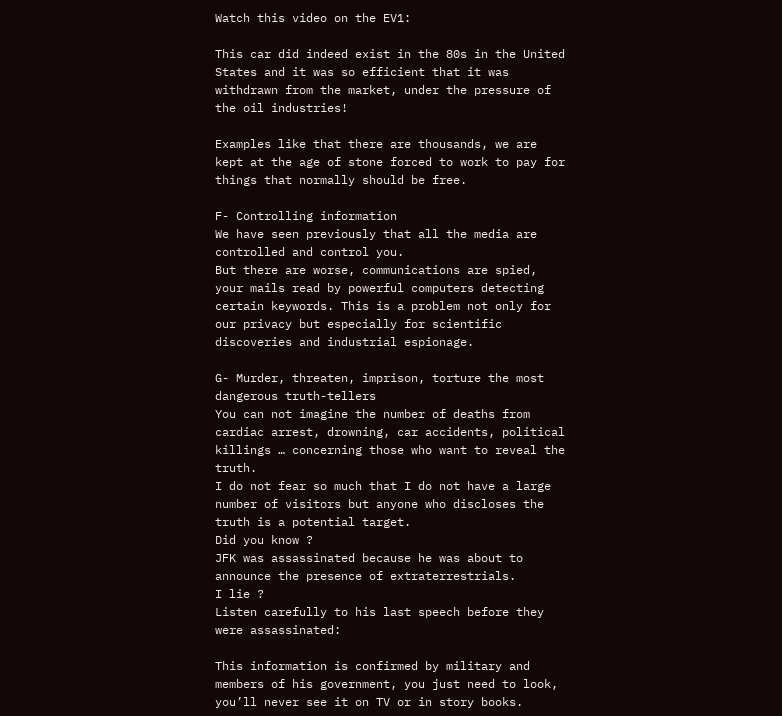Watch this video on the EV1:

This car did indeed exist in the 80s in the United States and it was so efficient that it was withdrawn from the market, under the pressure of the oil industries!

Examples like that there are thousands, we are kept at the age of stone forced to work to pay for things that normally should be free.

F- Controlling information
We have seen previously that all the media are controlled and control you.
But there are worse, communications are spied, your mails read by powerful computers detecting certain keywords. This is a problem not only for our privacy but especially for scientific discoveries and industrial espionage.

G- Murder, threaten, imprison, torture the most dangerous truth-tellers
You can not imagine the number of deaths from cardiac arrest, drowning, car accidents, political killings … concerning those who want to reveal the truth.
I do not fear so much that I do not have a large number of visitors but anyone who discloses the truth is a potential target.
Did you know ?
JFK was assassinated because he was about to announce the presence of extraterrestrials.
I lie ?
Listen carefully to his last speech before they were assassinated:

This information is confirmed by military and members of his government, you just need to look, you’ll never see it on TV or in story books.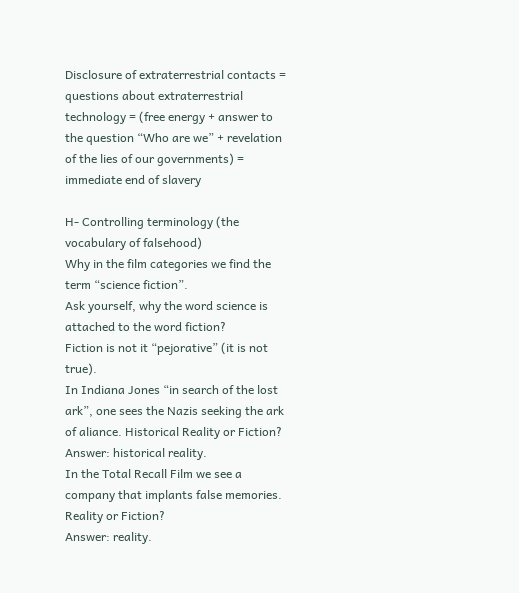Disclosure of extraterrestrial contacts = questions about extraterrestrial technology = (free energy + answer to the question “Who are we” + revelation of the lies of our governments) = immediate end of slavery

H- Controlling terminology (the vocabulary of falsehood)
Why in the film categories we find the term “science fiction”.
Ask yourself, why the word science is attached to the word fiction?
Fiction is not it “pejorative” (it is not true).
In Indiana Jones “in search of the lost ark”, one sees the Nazis seeking the ark of aliance. Historical Reality or Fiction?
Answer: historical reality.
In the Total Recall Film we see a company that implants false memories. Reality or Fiction?
Answer: reality.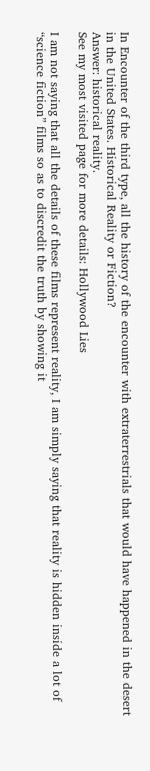In Encounter of the third type, all the history of the encounter with extraterrestrials that would have happened in the desert in the United States. Historical Reality or Fiction?
Answer: historical reality.
See my most visited page for more details: Hollywood Lies

I am not saying that all the details of these films represent reality, I am simply saying that reality is hidden inside a lot of “science fiction” films so as to discredit the truth by showing it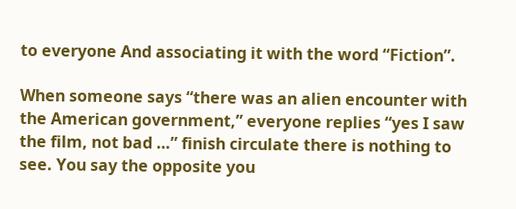to everyone And associating it with the word “Fiction”.

When someone says “there was an alien encounter with the American government,” everyone replies “yes I saw the film, not bad …” finish circulate there is nothing to see. You say the opposite you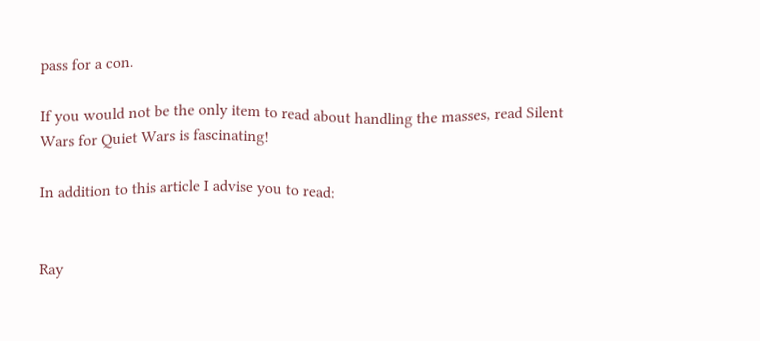pass for a con.

If you would not be the only item to read about handling the masses, read Silent Wars for Quiet Wars is fascinating!

In addition to this article I advise you to read:


Ray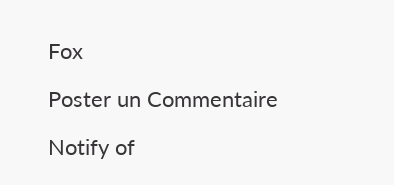Fox

Poster un Commentaire

Notify of